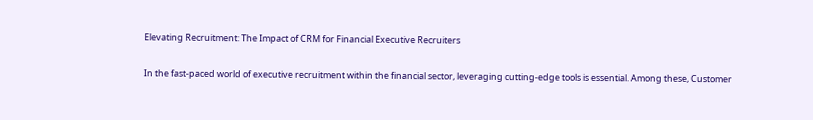Elevating Recruitment: The Impact of CRM for Financial Executive Recruiters

In the fast-paced world of executive recruitment within the financial sector, leveraging cutting-edge tools is essential. Among these, Customer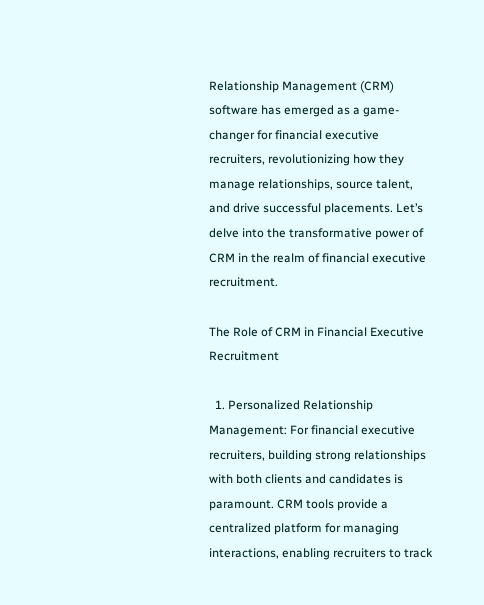Relationship Management (CRM) software has emerged as a game-changer for financial executive recruiters, revolutionizing how they manage relationships, source talent, and drive successful placements. Let’s delve into the transformative power of CRM in the realm of financial executive recruitment.

The Role of CRM in Financial Executive Recruitment

  1. Personalized Relationship Management: For financial executive recruiters, building strong relationships with both clients and candidates is paramount. CRM tools provide a centralized platform for managing interactions, enabling recruiters to track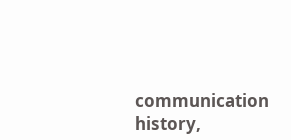communication history,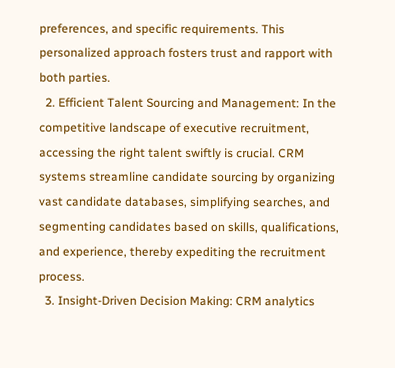preferences, and specific requirements. This personalized approach fosters trust and rapport with both parties.
  2. Efficient Talent Sourcing and Management: In the competitive landscape of executive recruitment, accessing the right talent swiftly is crucial. CRM systems streamline candidate sourcing by organizing vast candidate databases, simplifying searches, and segmenting candidates based on skills, qualifications, and experience, thereby expediting the recruitment process.
  3. Insight-Driven Decision Making: CRM analytics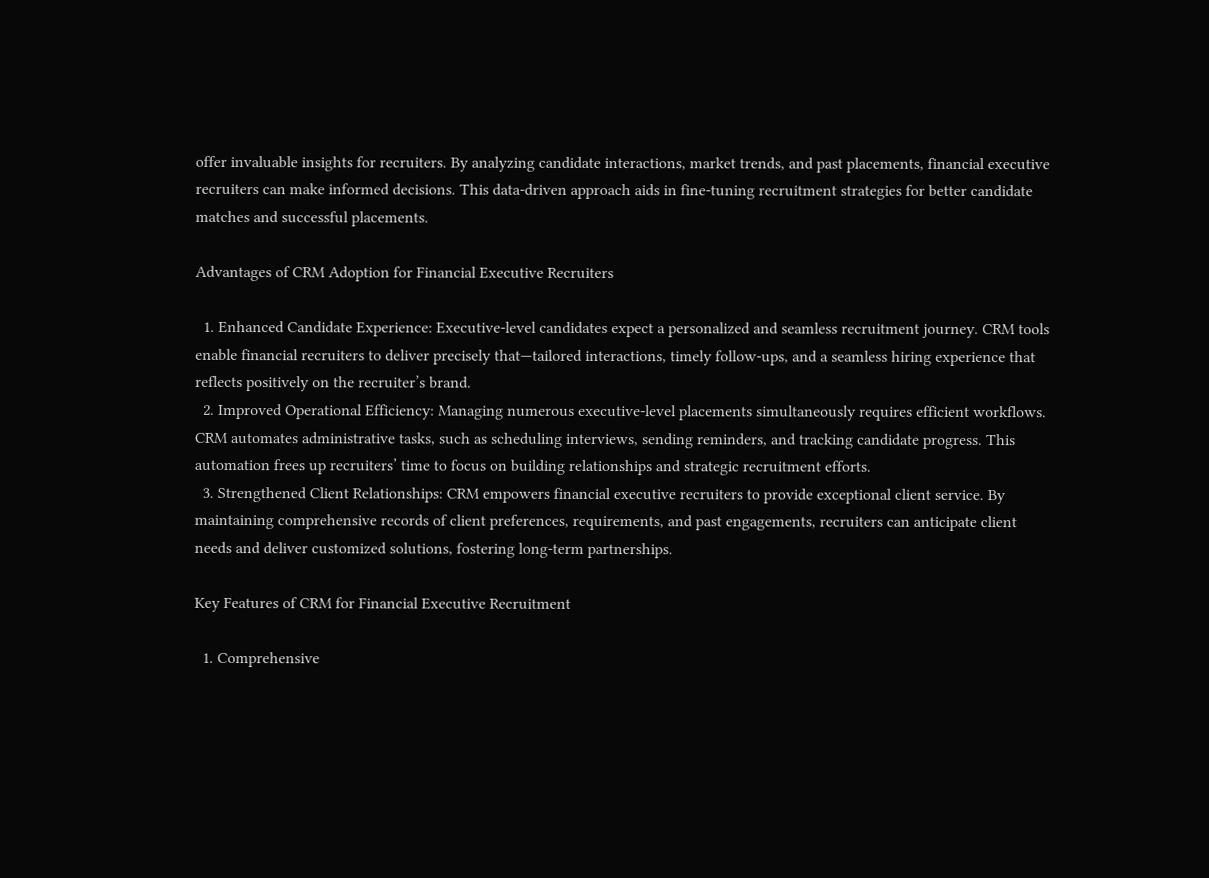offer invaluable insights for recruiters. By analyzing candidate interactions, market trends, and past placements, financial executive recruiters can make informed decisions. This data-driven approach aids in fine-tuning recruitment strategies for better candidate matches and successful placements.

Advantages of CRM Adoption for Financial Executive Recruiters

  1. Enhanced Candidate Experience: Executive-level candidates expect a personalized and seamless recruitment journey. CRM tools enable financial recruiters to deliver precisely that—tailored interactions, timely follow-ups, and a seamless hiring experience that reflects positively on the recruiter’s brand.
  2. Improved Operational Efficiency: Managing numerous executive-level placements simultaneously requires efficient workflows. CRM automates administrative tasks, such as scheduling interviews, sending reminders, and tracking candidate progress. This automation frees up recruiters’ time to focus on building relationships and strategic recruitment efforts.
  3. Strengthened Client Relationships: CRM empowers financial executive recruiters to provide exceptional client service. By maintaining comprehensive records of client preferences, requirements, and past engagements, recruiters can anticipate client needs and deliver customized solutions, fostering long-term partnerships.

Key Features of CRM for Financial Executive Recruitment

  1. Comprehensive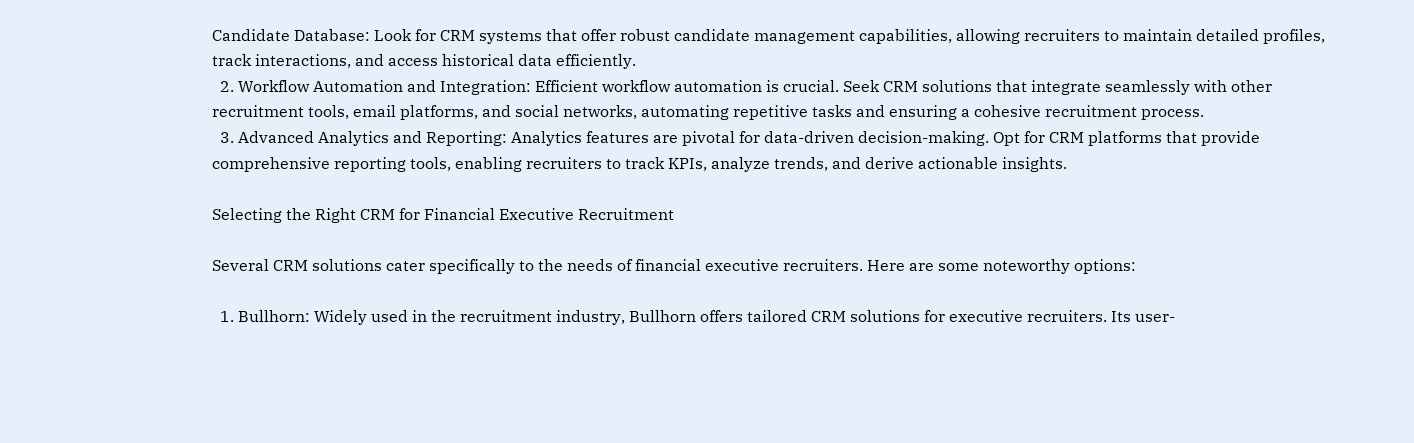Candidate Database: Look for CRM systems that offer robust candidate management capabilities, allowing recruiters to maintain detailed profiles, track interactions, and access historical data efficiently.
  2. Workflow Automation and Integration: Efficient workflow automation is crucial. Seek CRM solutions that integrate seamlessly with other recruitment tools, email platforms, and social networks, automating repetitive tasks and ensuring a cohesive recruitment process.
  3. Advanced Analytics and Reporting: Analytics features are pivotal for data-driven decision-making. Opt for CRM platforms that provide comprehensive reporting tools, enabling recruiters to track KPIs, analyze trends, and derive actionable insights.

Selecting the Right CRM for Financial Executive Recruitment

Several CRM solutions cater specifically to the needs of financial executive recruiters. Here are some noteworthy options:

  1. Bullhorn: Widely used in the recruitment industry, Bullhorn offers tailored CRM solutions for executive recruiters. Its user-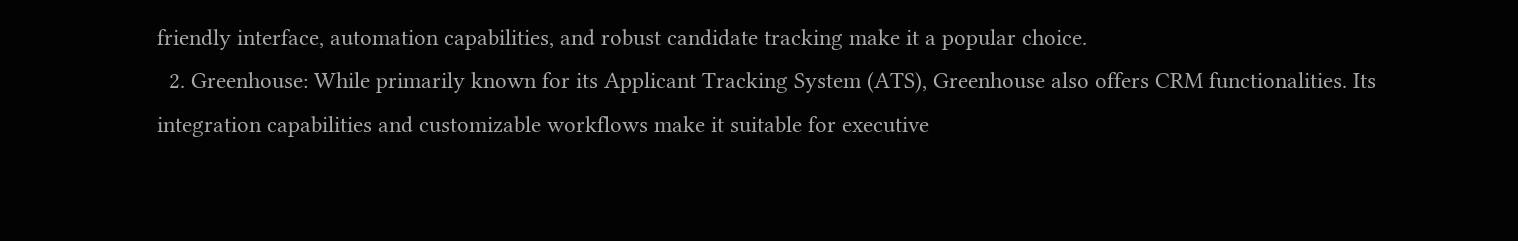friendly interface, automation capabilities, and robust candidate tracking make it a popular choice.
  2. Greenhouse: While primarily known for its Applicant Tracking System (ATS), Greenhouse also offers CRM functionalities. Its integration capabilities and customizable workflows make it suitable for executive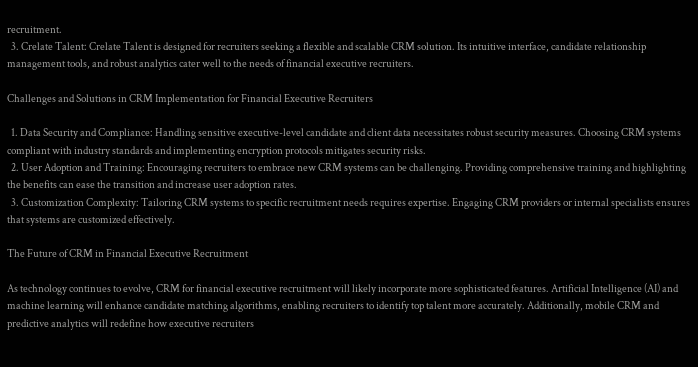recruitment.
  3. Crelate Talent: Crelate Talent is designed for recruiters seeking a flexible and scalable CRM solution. Its intuitive interface, candidate relationship management tools, and robust analytics cater well to the needs of financial executive recruiters.

Challenges and Solutions in CRM Implementation for Financial Executive Recruiters

  1. Data Security and Compliance: Handling sensitive executive-level candidate and client data necessitates robust security measures. Choosing CRM systems compliant with industry standards and implementing encryption protocols mitigates security risks.
  2. User Adoption and Training: Encouraging recruiters to embrace new CRM systems can be challenging. Providing comprehensive training and highlighting the benefits can ease the transition and increase user adoption rates.
  3. Customization Complexity: Tailoring CRM systems to specific recruitment needs requires expertise. Engaging CRM providers or internal specialists ensures that systems are customized effectively.

The Future of CRM in Financial Executive Recruitment

As technology continues to evolve, CRM for financial executive recruitment will likely incorporate more sophisticated features. Artificial Intelligence (AI) and machine learning will enhance candidate matching algorithms, enabling recruiters to identify top talent more accurately. Additionally, mobile CRM and predictive analytics will redefine how executive recruiters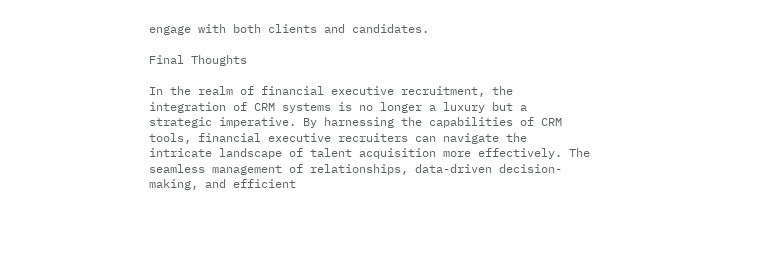engage with both clients and candidates.

Final Thoughts

In the realm of financial executive recruitment, the integration of CRM systems is no longer a luxury but a strategic imperative. By harnessing the capabilities of CRM tools, financial executive recruiters can navigate the intricate landscape of talent acquisition more effectively. The seamless management of relationships, data-driven decision-making, and efficient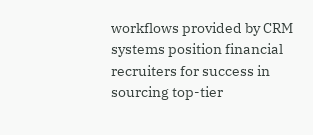workflows provided by CRM systems position financial recruiters for success in sourcing top-tier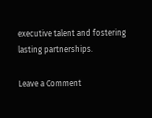executive talent and fostering lasting partnerships.

Leave a Comment